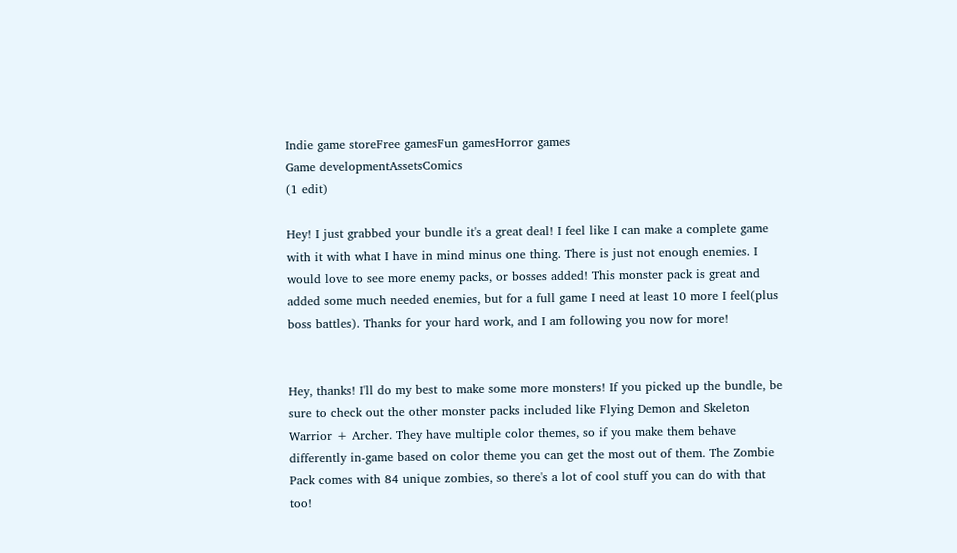Indie game storeFree gamesFun gamesHorror games
Game developmentAssetsComics
(1 edit)

Hey! I just grabbed your bundle it's a great deal! I feel like I can make a complete game with it with what I have in mind minus one thing. There is just not enough enemies. I would love to see more enemy packs, or bosses added! This monster pack is great and added some much needed enemies, but for a full game I need at least 10 more I feel(plus boss battles). Thanks for your hard work, and I am following you now for more!


Hey, thanks! I'll do my best to make some more monsters! If you picked up the bundle, be sure to check out the other monster packs included like Flying Demon and Skeleton Warrior + Archer. They have multiple color themes, so if you make them behave differently in-game based on color theme you can get the most out of them. The Zombie Pack comes with 84 unique zombies, so there's a lot of cool stuff you can do with that too!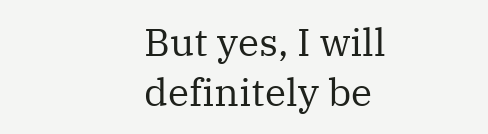But yes, I will definitely be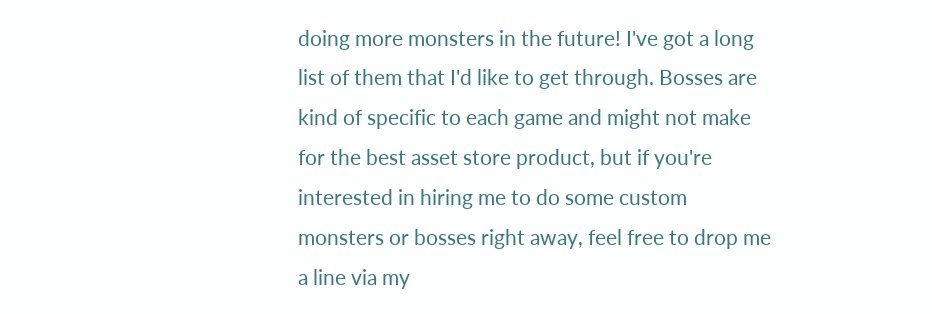doing more monsters in the future! I've got a long list of them that I'd like to get through. Bosses are kind of specific to each game and might not make for the best asset store product, but if you're interested in hiring me to do some custom monsters or bosses right away, feel free to drop me a line via my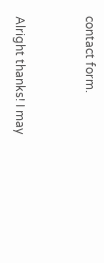contact form.


Alright thanks! I may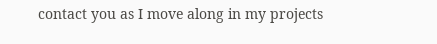contact you as I move along in my projects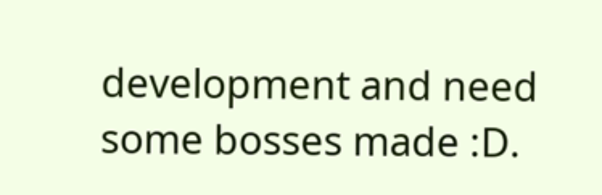development and need some bosses made :D.